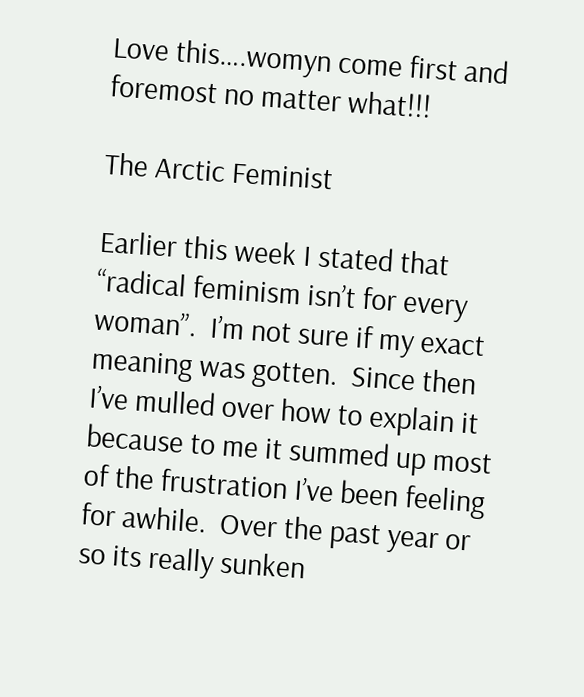Love this….womyn come first and foremost no matter what!!!

The Arctic Feminist

Earlier this week I stated that “radical feminism isn’t for every woman”.  I’m not sure if my exact meaning was gotten.  Since then I’ve mulled over how to explain it because to me it summed up most of the frustration I’ve been feeling for awhile.  Over the past year or so its really sunken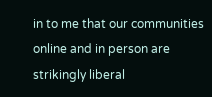in to me that our communities online and in person are strikingly liberal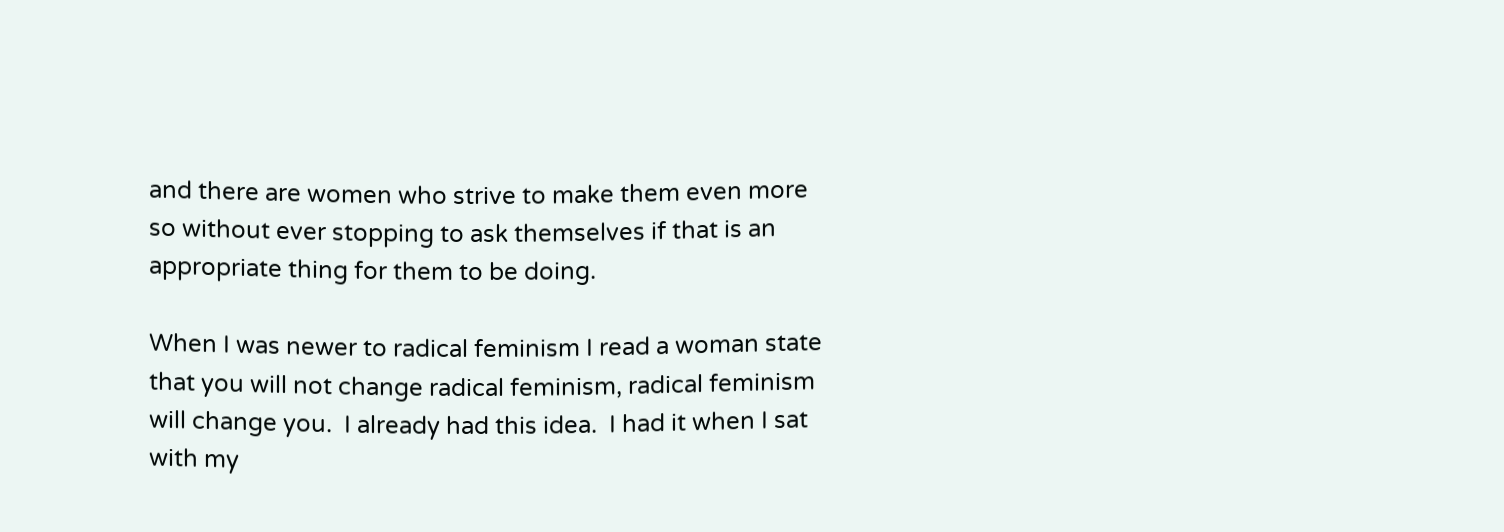and there are women who strive to make them even more so without ever stopping to ask themselves if that is an appropriate thing for them to be doing.

When I was newer to radical feminism I read a woman state that you will not change radical feminism, radical feminism will change you.  I already had this idea.  I had it when I sat with my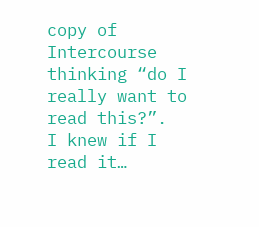copy of Intercourse thinking “do I really want to read this?”.  I knew if I read it…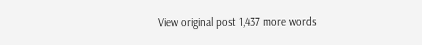View original post 1,437 more words